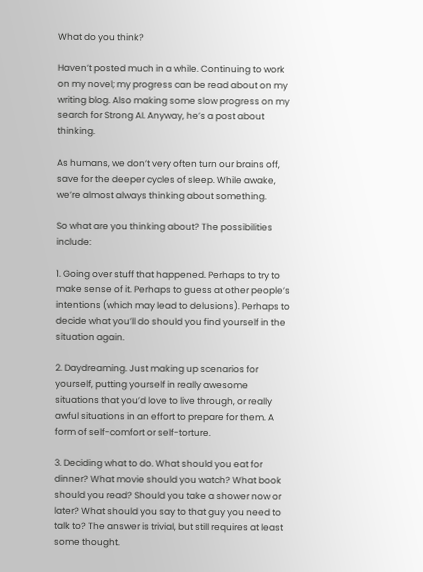What do you think?

Haven’t posted much in a while. Continuing to work on my novel; my progress can be read about on my writing blog. Also making some slow progress on my search for Strong AI. Anyway, he’s a post about thinking.

As humans, we don’t very often turn our brains off, save for the deeper cycles of sleep. While awake, we’re almost always thinking about something.

So what are you thinking about? The possibilities include:

1. Going over stuff that happened. Perhaps to try to make sense of it. Perhaps to guess at other people’s intentions (which may lead to delusions). Perhaps to decide what you’ll do should you find yourself in the situation again.

2. Daydreaming. Just making up scenarios for yourself, putting yourself in really awesome situations that you’d love to live through, or really awful situations in an effort to prepare for them. A form of self-comfort or self-torture.

3. Deciding what to do. What should you eat for dinner? What movie should you watch? What book should you read? Should you take a shower now or later? What should you say to that guy you need to talk to? The answer is trivial, but still requires at least some thought.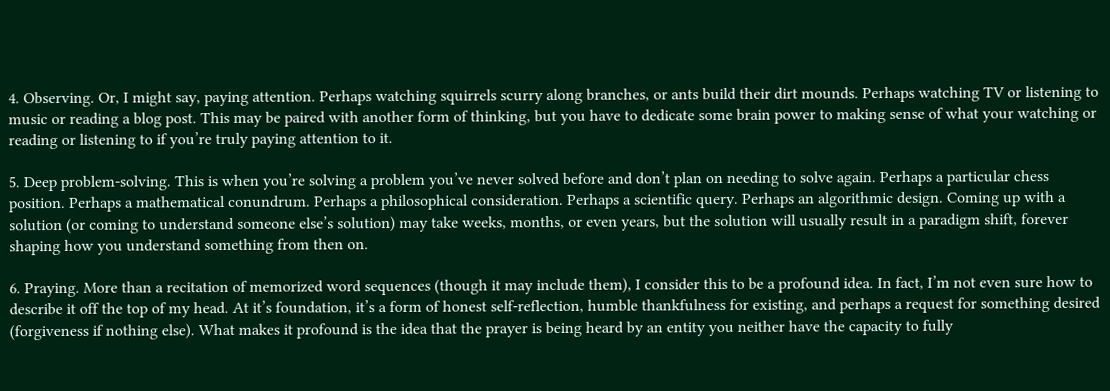4. Observing. Or, I might say, paying attention. Perhaps watching squirrels scurry along branches, or ants build their dirt mounds. Perhaps watching TV or listening to music or reading a blog post. This may be paired with another form of thinking, but you have to dedicate some brain power to making sense of what your watching or reading or listening to if you’re truly paying attention to it.

5. Deep problem-solving. This is when you’re solving a problem you’ve never solved before and don’t plan on needing to solve again. Perhaps a particular chess position. Perhaps a mathematical conundrum. Perhaps a philosophical consideration. Perhaps a scientific query. Perhaps an algorithmic design. Coming up with a solution (or coming to understand someone else’s solution) may take weeks, months, or even years, but the solution will usually result in a paradigm shift, forever shaping how you understand something from then on.

6. Praying. More than a recitation of memorized word sequences (though it may include them), I consider this to be a profound idea. In fact, I’m not even sure how to describe it off the top of my head. At it’s foundation, it’s a form of honest self-reflection, humble thankfulness for existing, and perhaps a request for something desired (forgiveness if nothing else). What makes it profound is the idea that the prayer is being heard by an entity you neither have the capacity to fully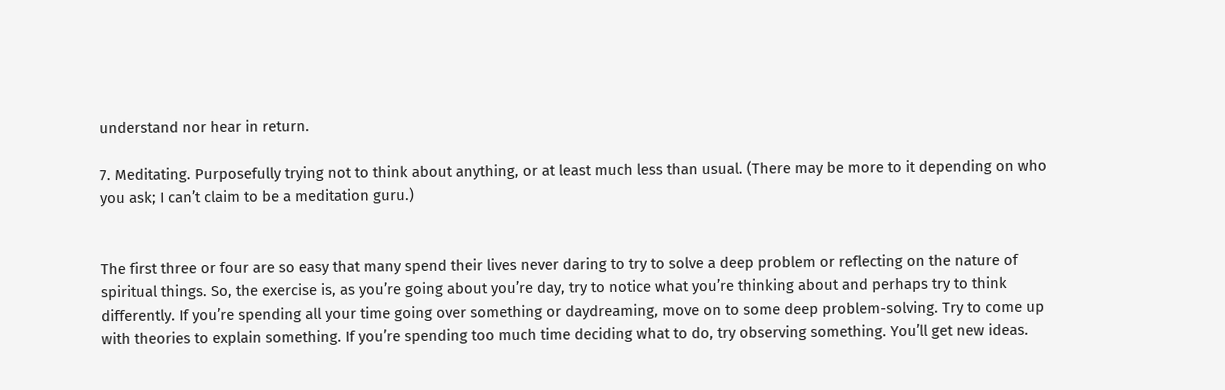understand nor hear in return.

7. Meditating. Purposefully trying not to think about anything, or at least much less than usual. (There may be more to it depending on who you ask; I can’t claim to be a meditation guru.)


The first three or four are so easy that many spend their lives never daring to try to solve a deep problem or reflecting on the nature of spiritual things. So, the exercise is, as you’re going about you’re day, try to notice what you’re thinking about and perhaps try to think differently. If you’re spending all your time going over something or daydreaming, move on to some deep problem-solving. Try to come up with theories to explain something. If you’re spending too much time deciding what to do, try observing something. You’ll get new ideas.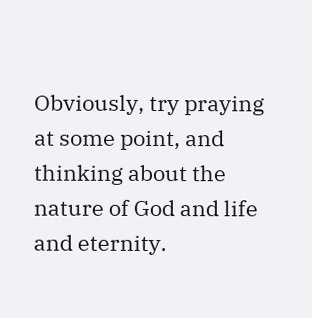Obviously, try praying at some point, and thinking about the nature of God and life and eternity.